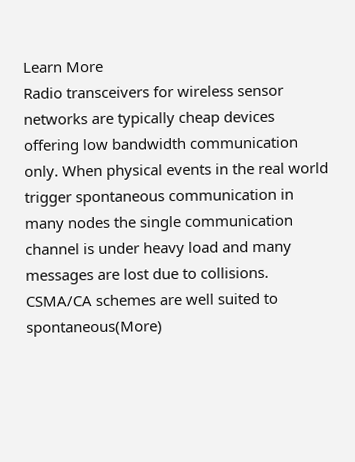Learn More
Radio transceivers for wireless sensor networks are typically cheap devices offering low bandwidth communication only. When physical events in the real world trigger spontaneous communication in many nodes the single communication channel is under heavy load and many messages are lost due to collisions. CSMA/CA schemes are well suited to spontaneous(More)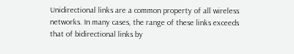Unidirectional links are a common property of all wireless networks. In many cases, the range of these links exceeds that of bidirectional links by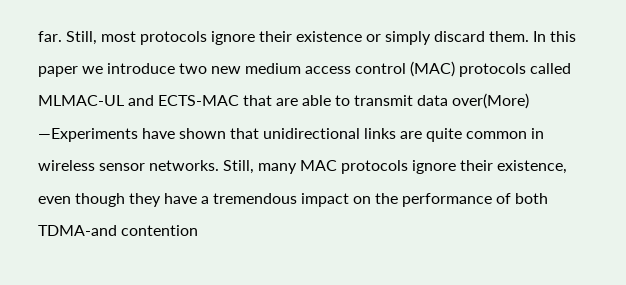far. Still, most protocols ignore their existence or simply discard them. In this paper we introduce two new medium access control (MAC) protocols called MLMAC-UL and ECTS-MAC that are able to transmit data over(More)
—Experiments have shown that unidirectional links are quite common in wireless sensor networks. Still, many MAC protocols ignore their existence, even though they have a tremendous impact on the performance of both TDMA-and contention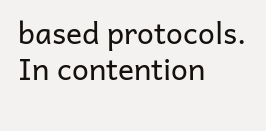based protocols. In contention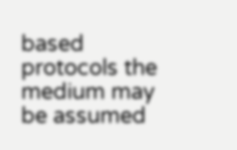based protocols the medium may be assumed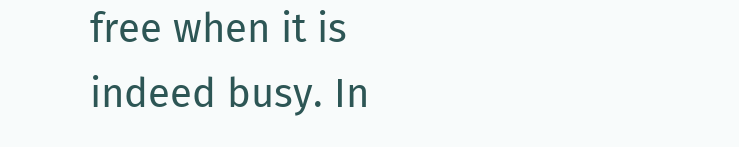free when it is indeed busy. In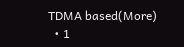TDMA based(More)
  • 1